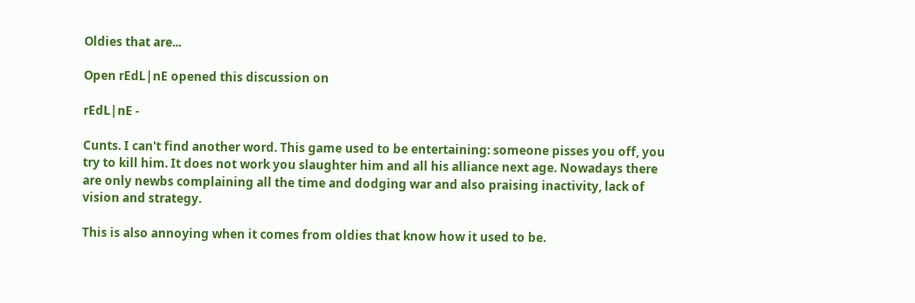Oldies that are...

Open rEdL|nE opened this discussion on

rEdL|nE -

Cunts. I can't find another word. This game used to be entertaining: someone pisses you off, you try to kill him. It does not work you slaughter him and all his alliance next age. Nowadays there are only newbs complaining all the time and dodging war and also praising inactivity, lack of vision and strategy.

This is also annoying when it comes from oldies that know how it used to be.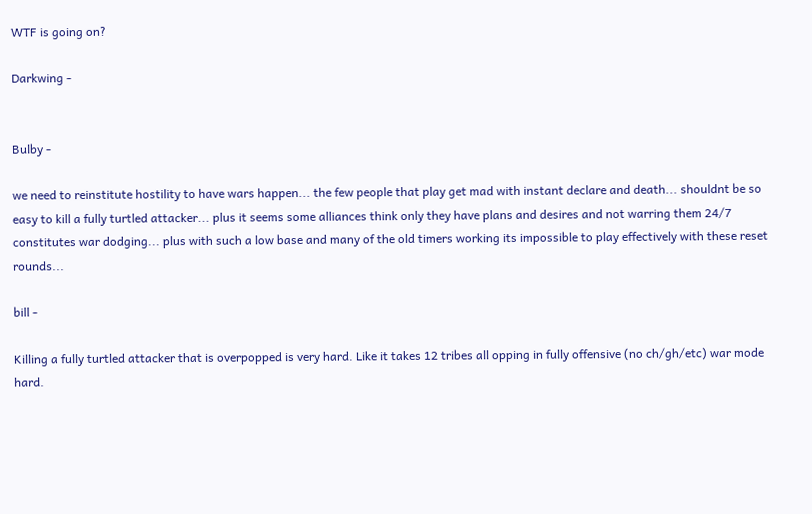WTF is going on?

Darkwing -


Bulby -

we need to reinstitute hostility to have wars happen... the few people that play get mad with instant declare and death... shouldnt be so easy to kill a fully turtled attacker... plus it seems some alliances think only they have plans and desires and not warring them 24/7 constitutes war dodging... plus with such a low base and many of the old timers working its impossible to play effectively with these reset rounds...

bill -

Killing a fully turtled attacker that is overpopped is very hard. Like it takes 12 tribes all opping in fully offensive (no ch/gh/etc) war mode hard.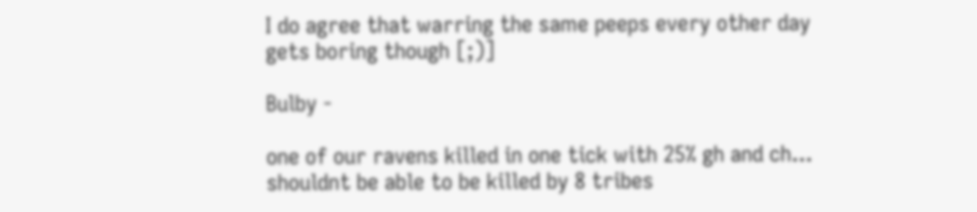I do agree that warring the same peeps every other day gets boring though [;)]

Bulby -

one of our ravens killed in one tick with 25% gh and ch... shouldnt be able to be killed by 8 tribes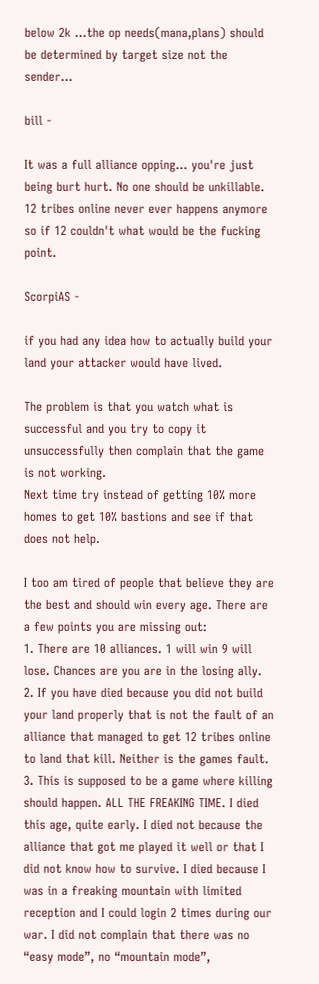below 2k ...the op needs(mana,plans) should be determined by target size not the sender...

bill -

It was a full alliance opping... you're just being burt hurt. No one should be unkillable. 12 tribes online never ever happens anymore so if 12 couldn't what would be the fucking point.

ScorpiAS -

if you had any idea how to actually build your land your attacker would have lived.

The problem is that you watch what is successful and you try to copy it unsuccessfully then complain that the game is not working.
Next time try instead of getting 10% more homes to get 10% bastions and see if that does not help.

I too am tired of people that believe they are the best and should win every age. There are a few points you are missing out:
1. There are 10 alliances. 1 will win 9 will lose. Chances are you are in the losing ally.
2. If you have died because you did not build your land properly that is not the fault of an alliance that managed to get 12 tribes online to land that kill. Neither is the games fault.
3. This is supposed to be a game where killing should happen. ALL THE FREAKING TIME. I died this age, quite early. I died not because the alliance that got me played it well or that I did not know how to survive. I died because I was in a freaking mountain with limited reception and I could login 2 times during our war. I did not complain that there was no “easy mode”, no “mountain mode”,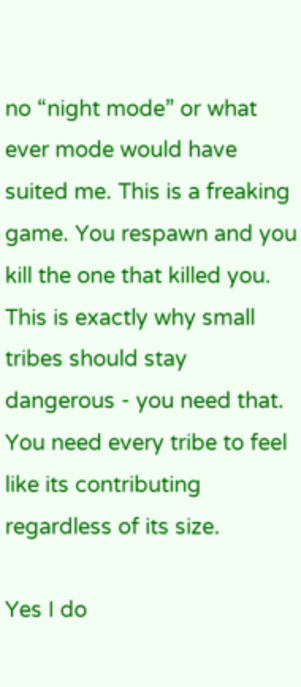no “night mode” or what ever mode would have suited me. This is a freaking game. You respawn and you kill the one that killed you. This is exactly why small tribes should stay dangerous - you need that. You need every tribe to feel like its contributing regardless of its size.

Yes I do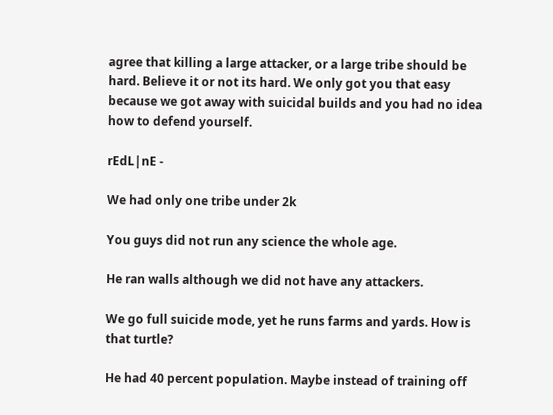agree that killing a large attacker, or a large tribe should be hard. Believe it or not its hard. We only got you that easy because we got away with suicidal builds and you had no idea how to defend yourself.

rEdL|nE -

We had only one tribe under 2k

You guys did not run any science the whole age.

He ran walls although we did not have any attackers.

We go full suicide mode, yet he runs farms and yards. How is that turtle?

He had 40 percent population. Maybe instead of training off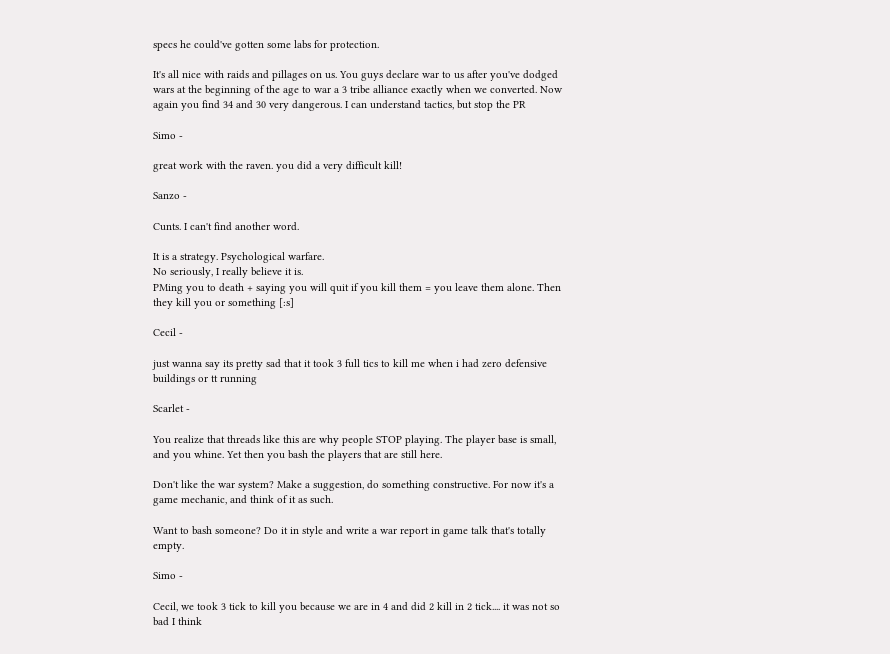specs he could've gotten some labs for protection.

It's all nice with raids and pillages on us. You guys declare war to us after you've dodged wars at the beginning of the age to war a 3 tribe alliance exactly when we converted. Now again you find 34 and 30 very dangerous. I can understand tactics, but stop the PR

Simo -

great work with the raven. you did a very difficult kill!

Sanzo -

Cunts. I can't find another word.

It is a strategy. Psychological warfare.
No seriously, I really believe it is.
PMing you to death + saying you will quit if you kill them = you leave them alone. Then they kill you or something [:s]

Cecil -

just wanna say its pretty sad that it took 3 full tics to kill me when i had zero defensive buildings or tt running

Scarlet -

You realize that threads like this are why people STOP playing. The player base is small, and you whine. Yet then you bash the players that are still here.

Don't like the war system? Make a suggestion, do something constructive. For now it's a game mechanic, and think of it as such.

Want to bash someone? Do it in style and write a war report in game talk that's totally empty.

Simo -

Cecil, we took 3 tick to kill you because we are in 4 and did 2 kill in 2 tick.... it was not so bad I think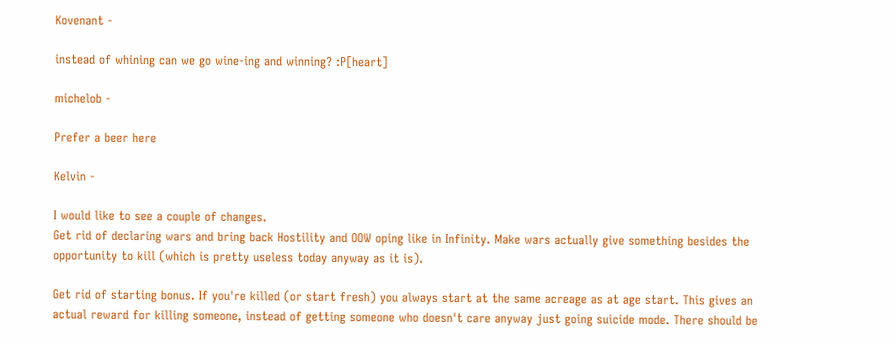Kovenant -

instead of whining can we go wine-ing and winning? :P[heart]

michelob -

Prefer a beer here

Kelvin -

I would like to see a couple of changes.
Get rid of declaring wars and bring back Hostility and OOW oping like in Infinity. Make wars actually give something besides the opportunity to kill (which is pretty useless today anyway as it is).

Get rid of starting bonus. If you're killed (or start fresh) you always start at the same acreage as at age start. This gives an actual reward for killing someone, instead of getting someone who doesn't care anyway just going suicide mode. There should be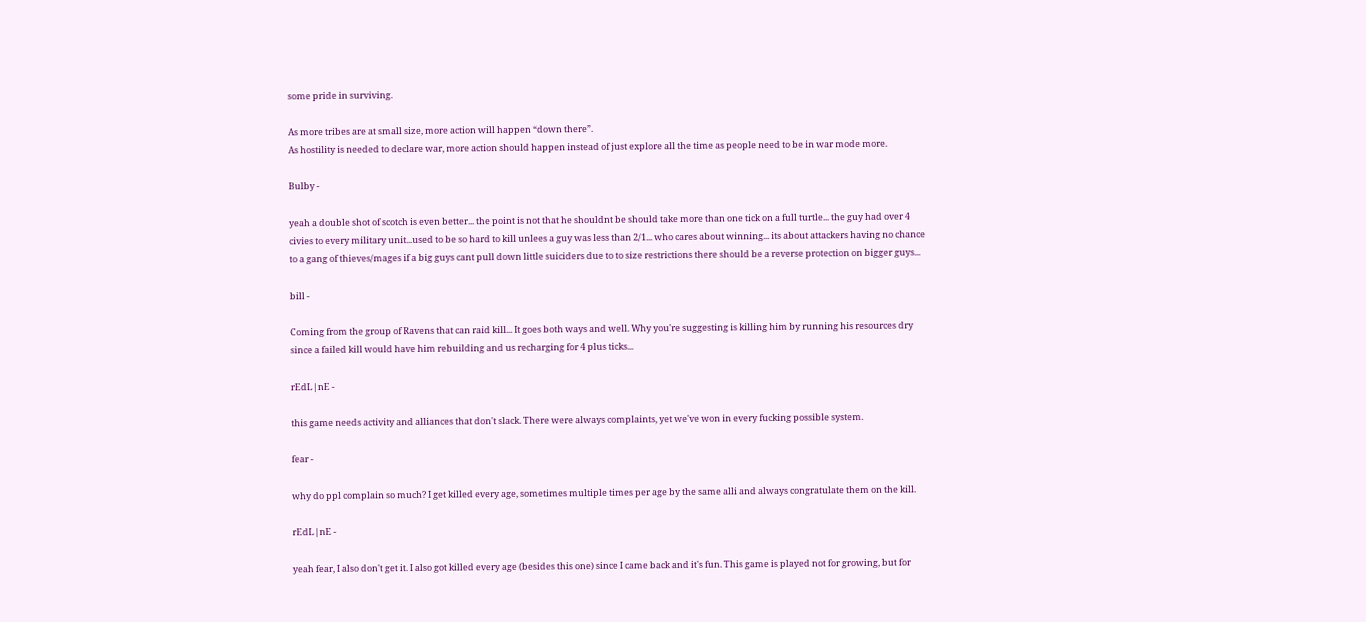some pride in surviving.

As more tribes are at small size, more action will happen “down there”.
As hostility is needed to declare war, more action should happen instead of just explore all the time as people need to be in war mode more.

Bulby -

yeah a double shot of scotch is even better... the point is not that he shouldnt be should take more than one tick on a full turtle... the guy had over 4 civies to every military unit...used to be so hard to kill unlees a guy was less than 2/1... who cares about winning... its about attackers having no chance to a gang of thieves/mages if a big guys cant pull down little suiciders due to to size restrictions there should be a reverse protection on bigger guys...

bill -

Coming from the group of Ravens that can raid kill... It goes both ways and well. Why you're suggesting is killing him by running his resources dry since a failed kill would have him rebuilding and us recharging for 4 plus ticks...

rEdL|nE -

this game needs activity and alliances that don't slack. There were always complaints, yet we've won in every fucking possible system.

fear -

why do ppl complain so much? I get killed every age, sometimes multiple times per age by the same alli and always congratulate them on the kill.

rEdL|nE -

yeah fear, I also don't get it. I also got killed every age (besides this one) since I came back and it's fun. This game is played not for growing, but for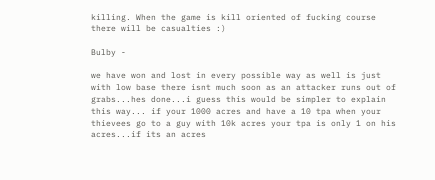killing. When the game is kill oriented of fucking course there will be casualties :)

Bulby -

we have won and lost in every possible way as well is just with low base there isnt much soon as an attacker runs out of grabs...hes done...i guess this would be simpler to explain this way... if your 1000 acres and have a 10 tpa when your thievees go to a guy with 10k acres your tpa is only 1 on his acres...if its an acres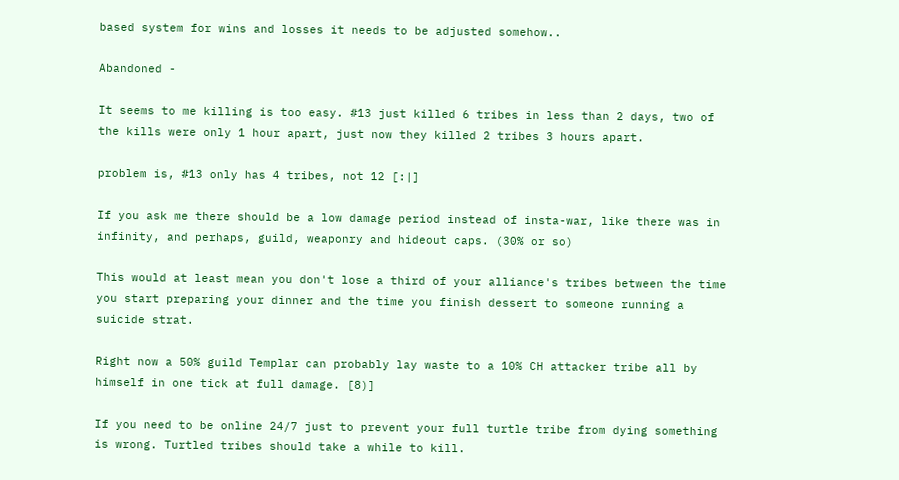based system for wins and losses it needs to be adjusted somehow..

Abandoned -

It seems to me killing is too easy. #13 just killed 6 tribes in less than 2 days, two of the kills were only 1 hour apart, just now they killed 2 tribes 3 hours apart.

problem is, #13 only has 4 tribes, not 12 [:|]

If you ask me there should be a low damage period instead of insta-war, like there was in infinity, and perhaps, guild, weaponry and hideout caps. (30% or so)

This would at least mean you don't lose a third of your alliance's tribes between the time you start preparing your dinner and the time you finish dessert to someone running a suicide strat.

Right now a 50% guild Templar can probably lay waste to a 10% CH attacker tribe all by himself in one tick at full damage. [8)]

If you need to be online 24/7 just to prevent your full turtle tribe from dying something is wrong. Turtled tribes should take a while to kill.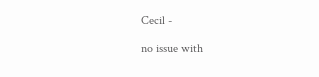Cecil -

no issue with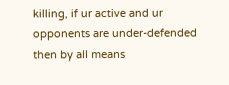killing, if ur active and ur opponents are under-defended then by all means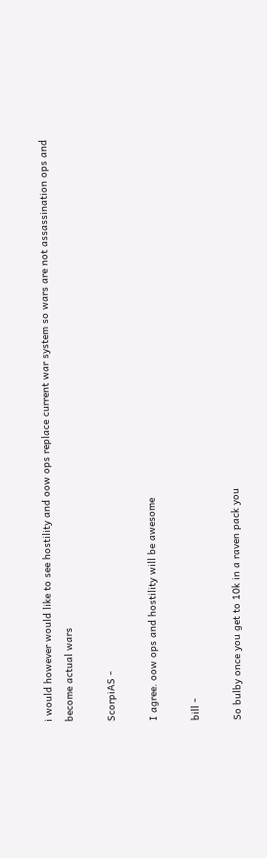i would however would like to see hostility and oow ops replace current war system so wars are not assassination ops and become actual wars

ScorpiAS -

I agree. oow ops and hostility will be awesome

bill -

So bulby once you get to 10k in a raven pack you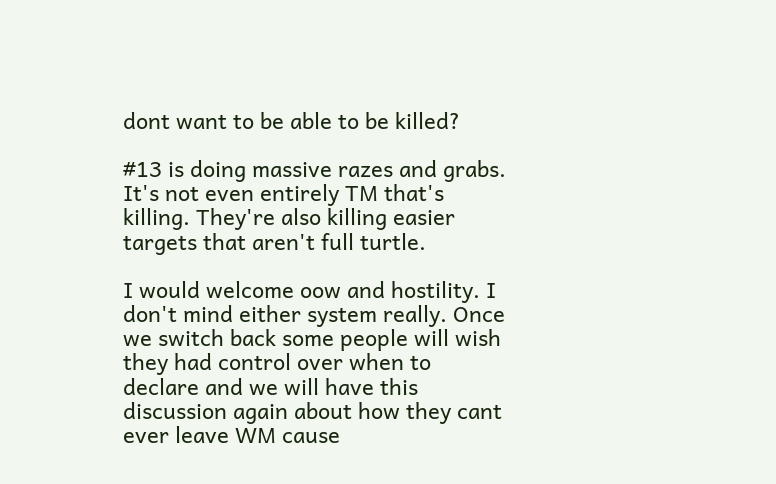dont want to be able to be killed?

#13 is doing massive razes and grabs. It's not even entirely TM that's killing. They're also killing easier targets that aren't full turtle.

I would welcome oow and hostility. I don't mind either system really. Once we switch back some people will wish they had control over when to declare and we will have this discussion again about how they cant ever leave WM cause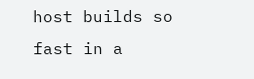host builds so fast in a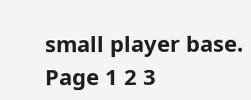small player base.
Page 1 2 3